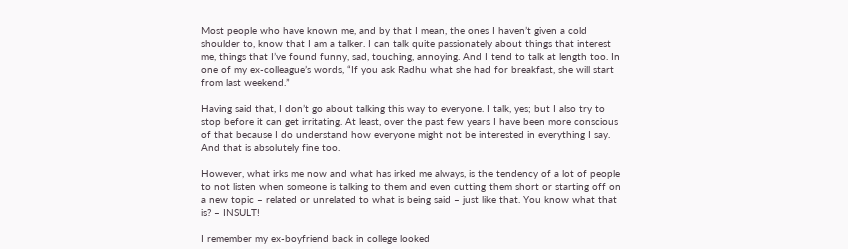Most people who have known me, and by that I mean, the ones I haven’t given a cold shoulder to, know that I am a talker. I can talk quite passionately about things that interest me, things that I’ve found funny, sad, touching, annoying. And I tend to talk at length too. In one of my ex-colleague’s words, “If you ask Radhu what she had for breakfast, she will start from last weekend.”

Having said that, I don’t go about talking this way to everyone. I talk, yes; but I also try to stop before it can get irritating. At least, over the past few years I have been more conscious of that because I do understand how everyone might not be interested in everything I say. And that is absolutely fine too.

However, what irks me now and what has irked me always, is the tendency of a lot of people to not listen when someone is talking to them and even cutting them short or starting off on a new topic – related or unrelated to what is being said – just like that. You know what that is? – INSULT!

I remember my ex-boyfriend back in college looked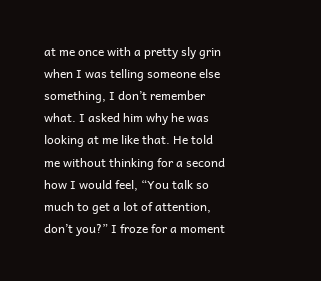at me once with a pretty sly grin when I was telling someone else something, I don’t remember what. I asked him why he was looking at me like that. He told me without thinking for a second how I would feel, “You talk so much to get a lot of attention, don’t you?” I froze for a moment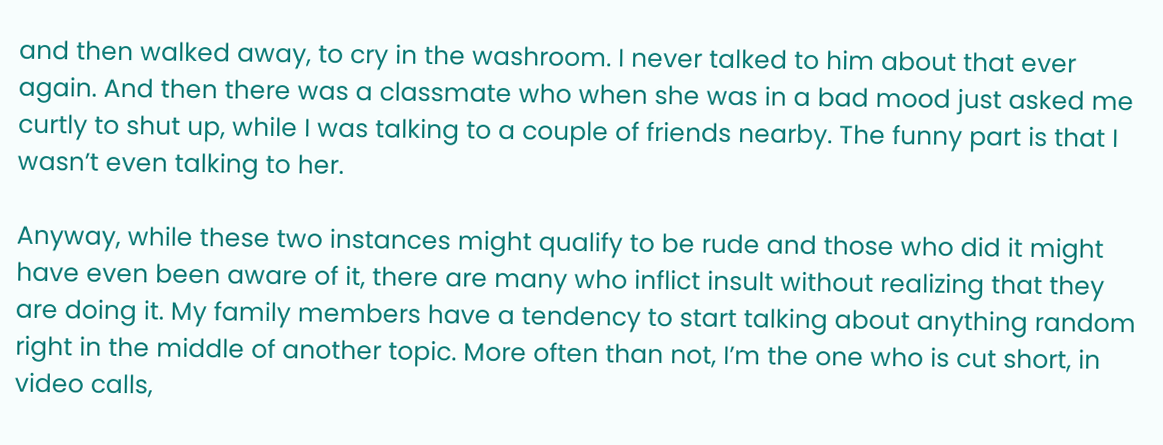and then walked away, to cry in the washroom. I never talked to him about that ever again. And then there was a classmate who when she was in a bad mood just asked me curtly to shut up, while I was talking to a couple of friends nearby. The funny part is that I wasn’t even talking to her.

Anyway, while these two instances might qualify to be rude and those who did it might have even been aware of it, there are many who inflict insult without realizing that they are doing it. My family members have a tendency to start talking about anything random right in the middle of another topic. More often than not, I’m the one who is cut short, in video calls,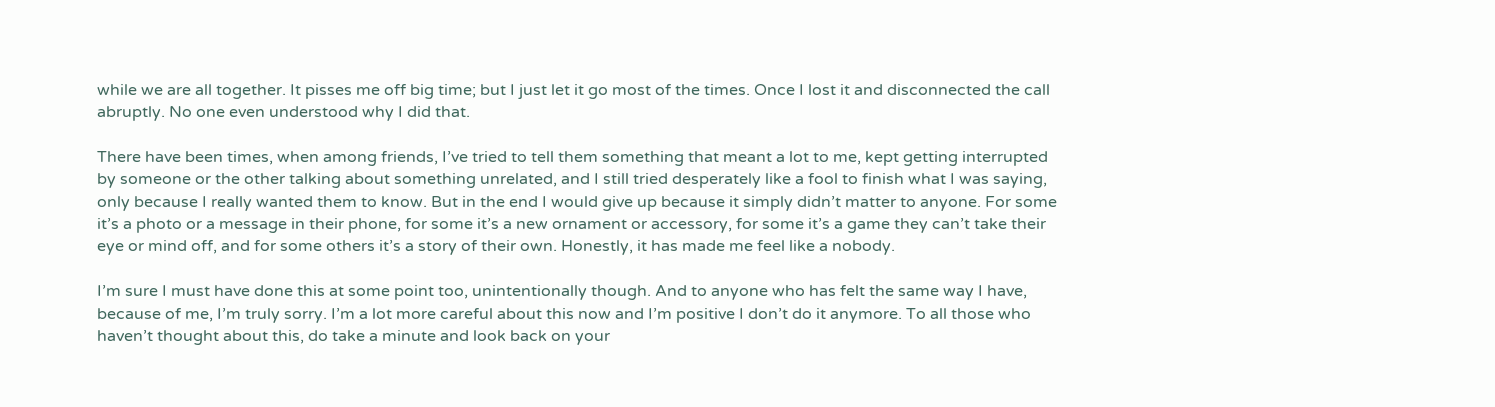while we are all together. It pisses me off big time; but I just let it go most of the times. Once I lost it and disconnected the call abruptly. No one even understood why I did that.

There have been times, when among friends, I’ve tried to tell them something that meant a lot to me, kept getting interrupted by someone or the other talking about something unrelated, and I still tried desperately like a fool to finish what I was saying, only because I really wanted them to know. But in the end I would give up because it simply didn’t matter to anyone. For some it’s a photo or a message in their phone, for some it’s a new ornament or accessory, for some it’s a game they can’t take their eye or mind off, and for some others it’s a story of their own. Honestly, it has made me feel like a nobody.

I’m sure I must have done this at some point too, unintentionally though. And to anyone who has felt the same way I have, because of me, I’m truly sorry. I’m a lot more careful about this now and I’m positive I don’t do it anymore. To all those who haven’t thought about this, do take a minute and look back on your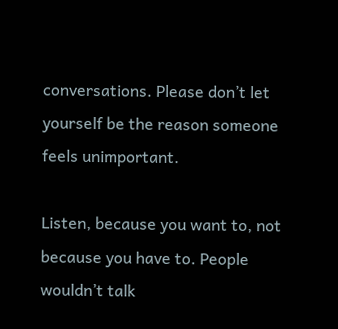conversations. Please don’t let yourself be the reason someone feels unimportant.

Listen, because you want to, not because you have to. People wouldn’t talk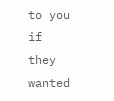to you if they wanted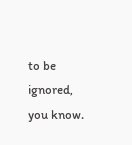to be ignored, you know.